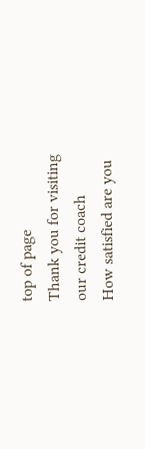top of page
Thank you for visiting
our credit coach
How satisfied are you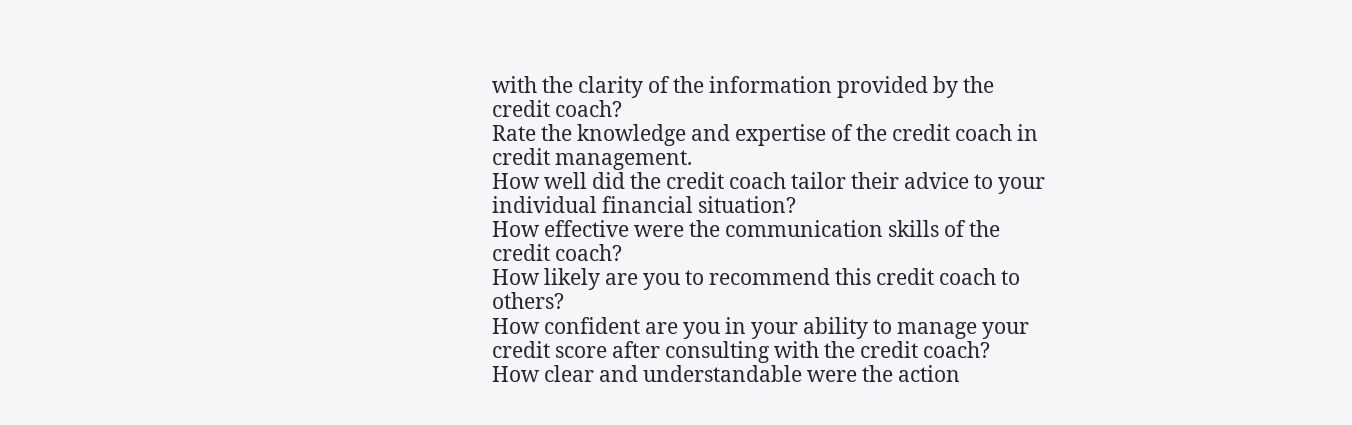with the clarity of the information provided by the credit coach?
Rate the knowledge and expertise of the credit coach in credit management.
How well did the credit coach tailor their advice to your individual financial situation?
How effective were the communication skills of the credit coach?
How likely are you to recommend this credit coach to others?
How confident are you in your ability to manage your credit score after consulting with the credit coach?
How clear and understandable were the action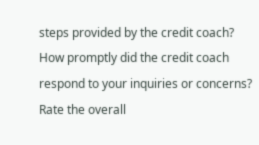steps provided by the credit coach?
How promptly did the credit coach respond to your inquiries or concerns?
Rate the overall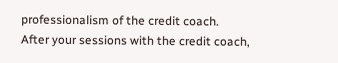professionalism of the credit coach.
After your sessions with the credit coach,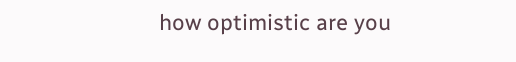how optimistic are you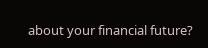about your financial future?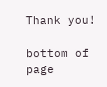Thank you!

bottom of page